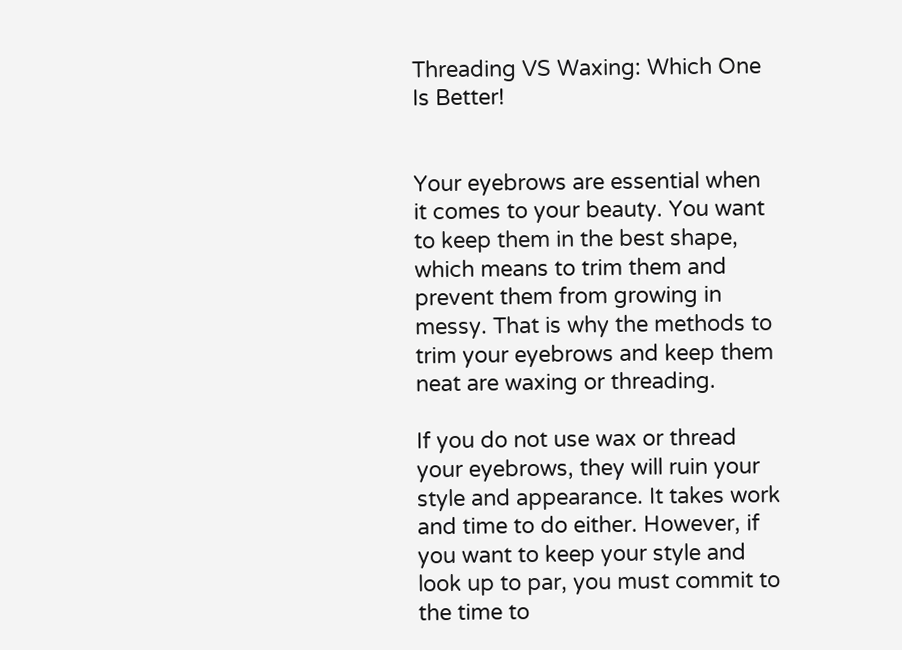Threading VS Waxing: Which One Is Better!


Your eyebrows are essential when it comes to your beauty. You want to keep them in the best shape, which means to trim them and prevent them from growing in messy. That is why the methods to trim your eyebrows and keep them neat are waxing or threading.

If you do not use wax or thread your eyebrows, they will ruin your style and appearance. It takes work and time to do either. However, if you want to keep your style and look up to par, you must commit to the time to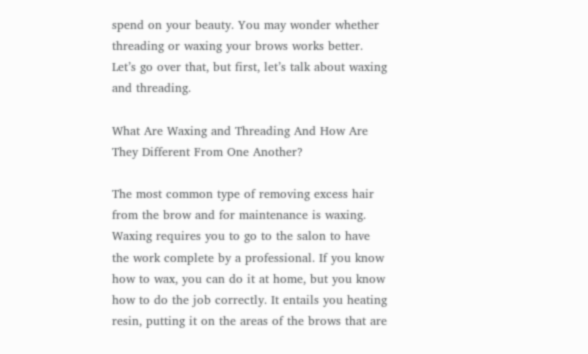spend on your beauty. You may wonder whether threading or waxing your brows works better. Let’s go over that, but first, let’s talk about waxing and threading.

What Are Waxing and Threading And How Are They Different From One Another?

The most common type of removing excess hair from the brow and for maintenance is waxing. Waxing requires you to go to the salon to have the work complete by a professional. If you know how to wax, you can do it at home, but you know how to do the job correctly. It entails you heating resin, putting it on the areas of the brows that are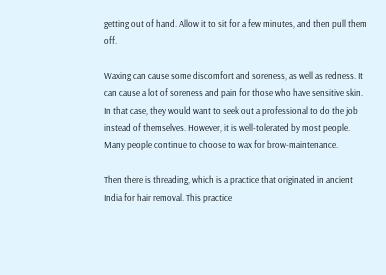getting out of hand. Allow it to sit for a few minutes, and then pull them off.

Waxing can cause some discomfort and soreness, as well as redness. It can cause a lot of soreness and pain for those who have sensitive skin. In that case, they would want to seek out a professional to do the job instead of themselves. However, it is well-tolerated by most people. Many people continue to choose to wax for brow-maintenance.

Then there is threading, which is a practice that originated in ancient India for hair removal. This practice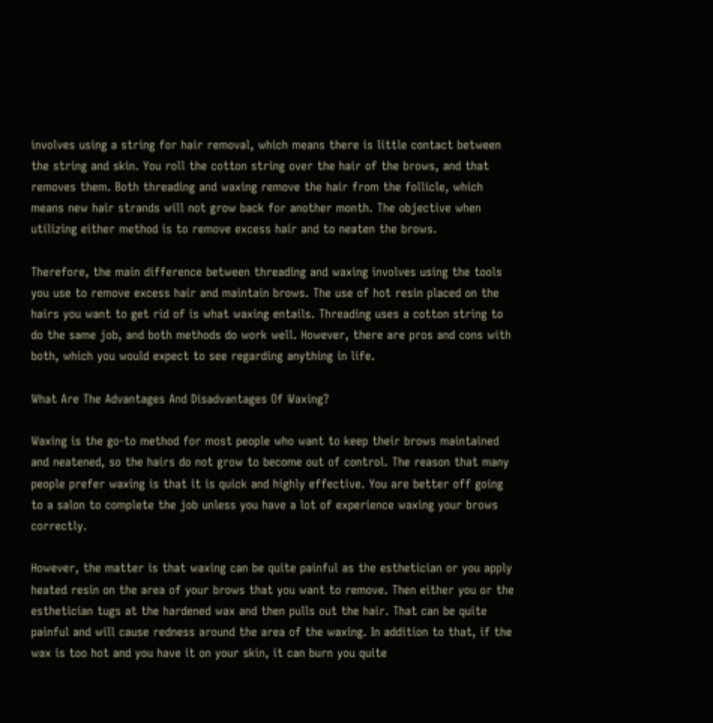involves using a string for hair removal, which means there is little contact between the string and skin. You roll the cotton string over the hair of the brows, and that removes them. Both threading and waxing remove the hair from the follicle, which means new hair strands will not grow back for another month. The objective when utilizing either method is to remove excess hair and to neaten the brows.

Therefore, the main difference between threading and waxing involves using the tools you use to remove excess hair and maintain brows. The use of hot resin placed on the hairs you want to get rid of is what waxing entails. Threading uses a cotton string to do the same job, and both methods do work well. However, there are pros and cons with both, which you would expect to see regarding anything in life.

What Are The Advantages And Disadvantages Of Waxing?

Waxing is the go-to method for most people who want to keep their brows maintained and neatened, so the hairs do not grow to become out of control. The reason that many people prefer waxing is that it is quick and highly effective. You are better off going to a salon to complete the job unless you have a lot of experience waxing your brows correctly.

However, the matter is that waxing can be quite painful as the esthetician or you apply heated resin on the area of your brows that you want to remove. Then either you or the esthetician tugs at the hardened wax and then pulls out the hair. That can be quite painful and will cause redness around the area of the waxing. In addition to that, if the wax is too hot and you have it on your skin, it can burn you quite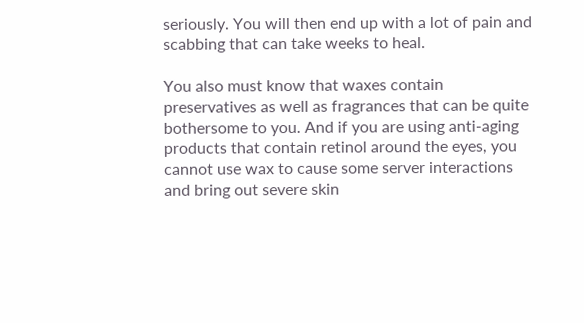seriously. You will then end up with a lot of pain and scabbing that can take weeks to heal.

You also must know that waxes contain preservatives as well as fragrances that can be quite bothersome to you. And if you are using anti-aging products that contain retinol around the eyes, you cannot use wax to cause some server interactions and bring out severe skin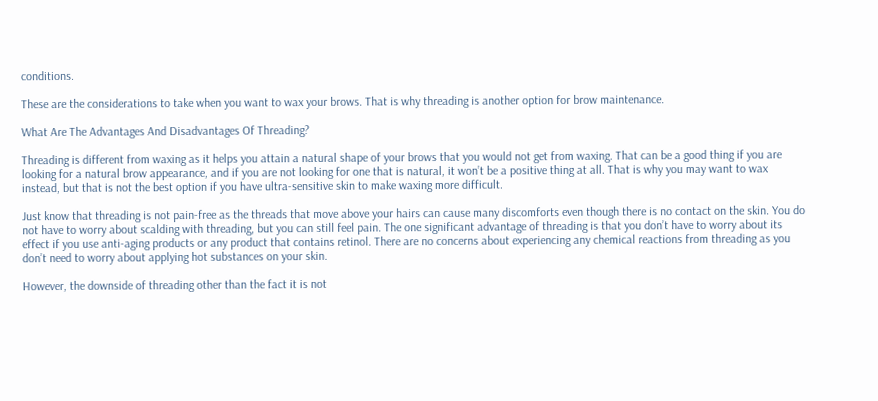conditions.

These are the considerations to take when you want to wax your brows. That is why threading is another option for brow maintenance.

What Are The Advantages And Disadvantages Of Threading?

Threading is different from waxing as it helps you attain a natural shape of your brows that you would not get from waxing. That can be a good thing if you are looking for a natural brow appearance, and if you are not looking for one that is natural, it won’t be a positive thing at all. That is why you may want to wax instead, but that is not the best option if you have ultra-sensitive skin to make waxing more difficult.

Just know that threading is not pain-free as the threads that move above your hairs can cause many discomforts even though there is no contact on the skin. You do not have to worry about scalding with threading, but you can still feel pain. The one significant advantage of threading is that you don’t have to worry about its effect if you use anti-aging products or any product that contains retinol. There are no concerns about experiencing any chemical reactions from threading as you don’t need to worry about applying hot substances on your skin.

However, the downside of threading other than the fact it is not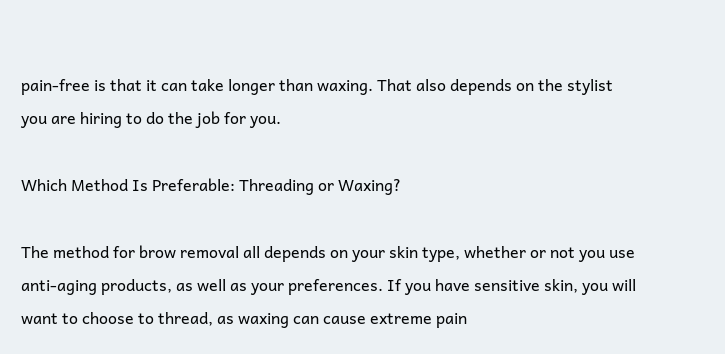pain-free is that it can take longer than waxing. That also depends on the stylist you are hiring to do the job for you.

Which Method Is Preferable: Threading or Waxing?

The method for brow removal all depends on your skin type, whether or not you use anti-aging products, as well as your preferences. If you have sensitive skin, you will want to choose to thread, as waxing can cause extreme pain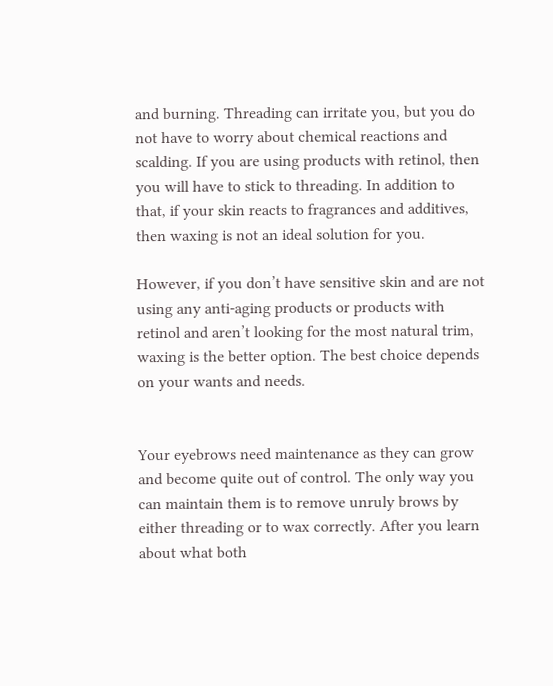and burning. Threading can irritate you, but you do not have to worry about chemical reactions and scalding. If you are using products with retinol, then you will have to stick to threading. In addition to that, if your skin reacts to fragrances and additives, then waxing is not an ideal solution for you.

However, if you don’t have sensitive skin and are not using any anti-aging products or products with retinol and aren’t looking for the most natural trim, waxing is the better option. The best choice depends on your wants and needs.


Your eyebrows need maintenance as they can grow and become quite out of control. The only way you can maintain them is to remove unruly brows by either threading or to wax correctly. After you learn about what both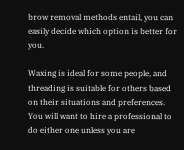brow removal methods entail, you can easily decide which option is better for you.

Waxing is ideal for some people, and threading is suitable for others based on their situations and preferences. You will want to hire a professional to do either one unless you are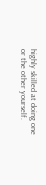highly skilled at doing one or the other yourself.